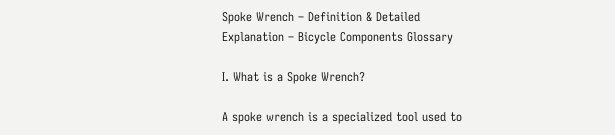Spoke Wrench – Definition & Detailed Explanation – Bicycle Components Glossary

I. What is a Spoke Wrench?

A spoke wrench is a specialized tool used to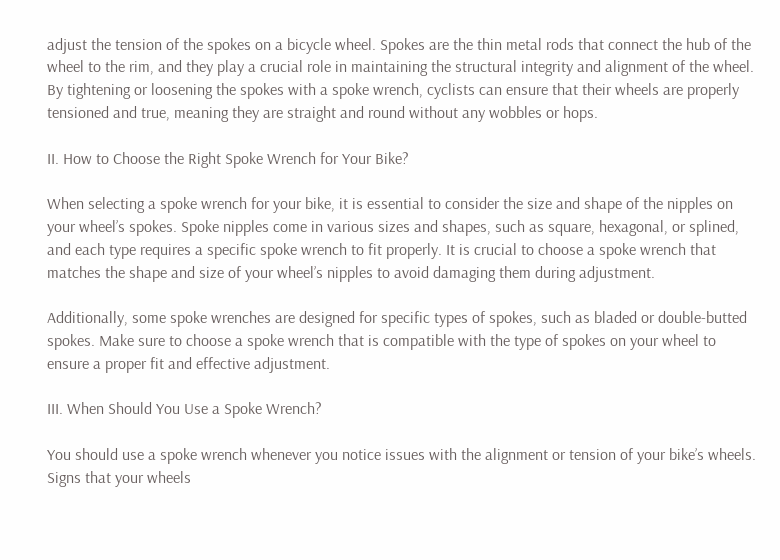adjust the tension of the spokes on a bicycle wheel. Spokes are the thin metal rods that connect the hub of the wheel to the rim, and they play a crucial role in maintaining the structural integrity and alignment of the wheel. By tightening or loosening the spokes with a spoke wrench, cyclists can ensure that their wheels are properly tensioned and true, meaning they are straight and round without any wobbles or hops.

II. How to Choose the Right Spoke Wrench for Your Bike?

When selecting a spoke wrench for your bike, it is essential to consider the size and shape of the nipples on your wheel’s spokes. Spoke nipples come in various sizes and shapes, such as square, hexagonal, or splined, and each type requires a specific spoke wrench to fit properly. It is crucial to choose a spoke wrench that matches the shape and size of your wheel’s nipples to avoid damaging them during adjustment.

Additionally, some spoke wrenches are designed for specific types of spokes, such as bladed or double-butted spokes. Make sure to choose a spoke wrench that is compatible with the type of spokes on your wheel to ensure a proper fit and effective adjustment.

III. When Should You Use a Spoke Wrench?

You should use a spoke wrench whenever you notice issues with the alignment or tension of your bike’s wheels. Signs that your wheels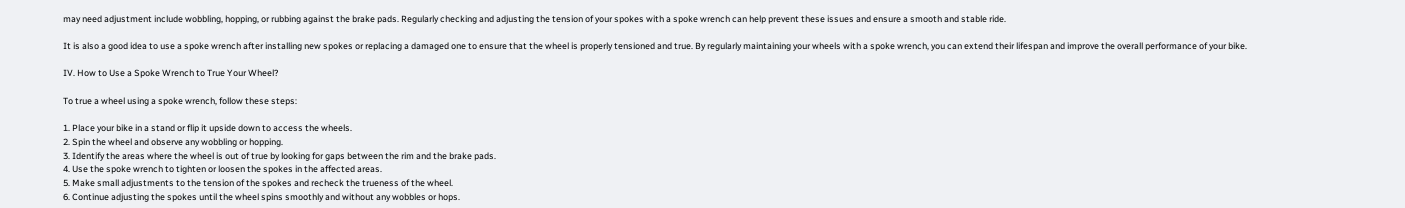may need adjustment include wobbling, hopping, or rubbing against the brake pads. Regularly checking and adjusting the tension of your spokes with a spoke wrench can help prevent these issues and ensure a smooth and stable ride.

It is also a good idea to use a spoke wrench after installing new spokes or replacing a damaged one to ensure that the wheel is properly tensioned and true. By regularly maintaining your wheels with a spoke wrench, you can extend their lifespan and improve the overall performance of your bike.

IV. How to Use a Spoke Wrench to True Your Wheel?

To true a wheel using a spoke wrench, follow these steps:

1. Place your bike in a stand or flip it upside down to access the wheels.
2. Spin the wheel and observe any wobbling or hopping.
3. Identify the areas where the wheel is out of true by looking for gaps between the rim and the brake pads.
4. Use the spoke wrench to tighten or loosen the spokes in the affected areas.
5. Make small adjustments to the tension of the spokes and recheck the trueness of the wheel.
6. Continue adjusting the spokes until the wheel spins smoothly and without any wobbles or hops.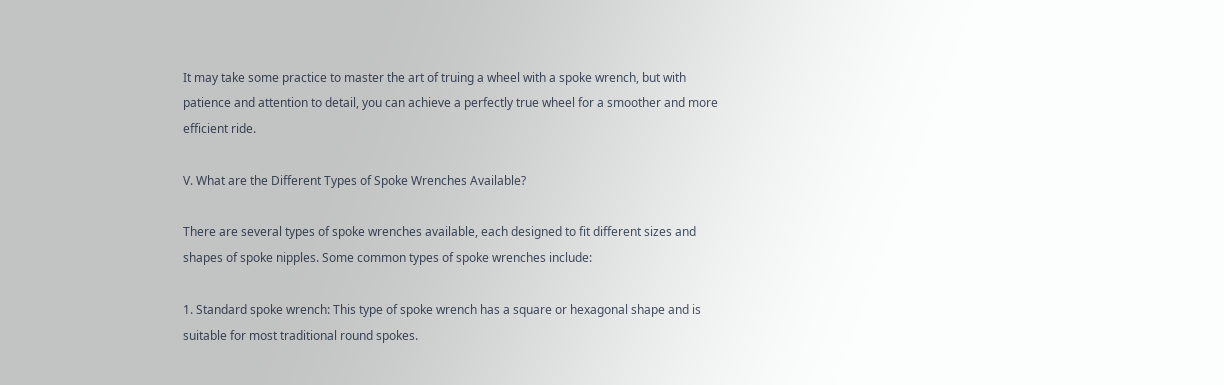It may take some practice to master the art of truing a wheel with a spoke wrench, but with patience and attention to detail, you can achieve a perfectly true wheel for a smoother and more efficient ride.

V. What are the Different Types of Spoke Wrenches Available?

There are several types of spoke wrenches available, each designed to fit different sizes and shapes of spoke nipples. Some common types of spoke wrenches include:

1. Standard spoke wrench: This type of spoke wrench has a square or hexagonal shape and is suitable for most traditional round spokes.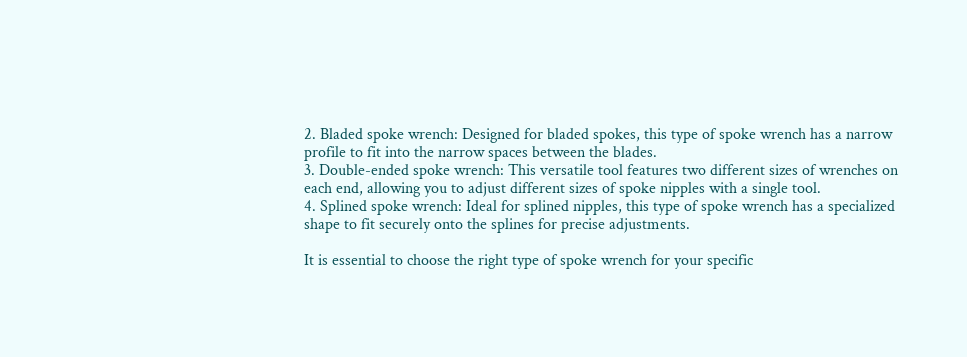2. Bladed spoke wrench: Designed for bladed spokes, this type of spoke wrench has a narrow profile to fit into the narrow spaces between the blades.
3. Double-ended spoke wrench: This versatile tool features two different sizes of wrenches on each end, allowing you to adjust different sizes of spoke nipples with a single tool.
4. Splined spoke wrench: Ideal for splined nipples, this type of spoke wrench has a specialized shape to fit securely onto the splines for precise adjustments.

It is essential to choose the right type of spoke wrench for your specific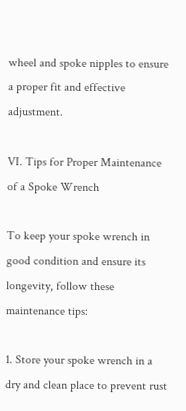wheel and spoke nipples to ensure a proper fit and effective adjustment.

VI. Tips for Proper Maintenance of a Spoke Wrench

To keep your spoke wrench in good condition and ensure its longevity, follow these maintenance tips:

1. Store your spoke wrench in a dry and clean place to prevent rust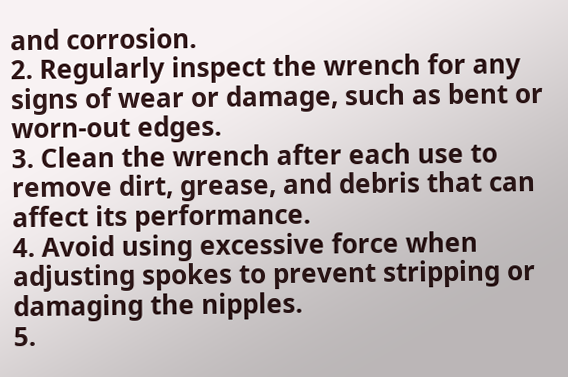and corrosion.
2. Regularly inspect the wrench for any signs of wear or damage, such as bent or worn-out edges.
3. Clean the wrench after each use to remove dirt, grease, and debris that can affect its performance.
4. Avoid using excessive force when adjusting spokes to prevent stripping or damaging the nipples.
5.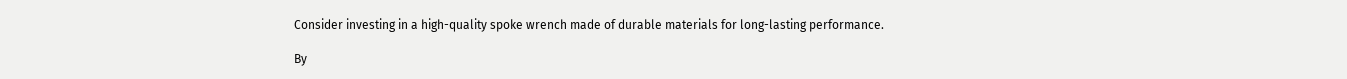Consider investing in a high-quality spoke wrench made of durable materials for long-lasting performance.

By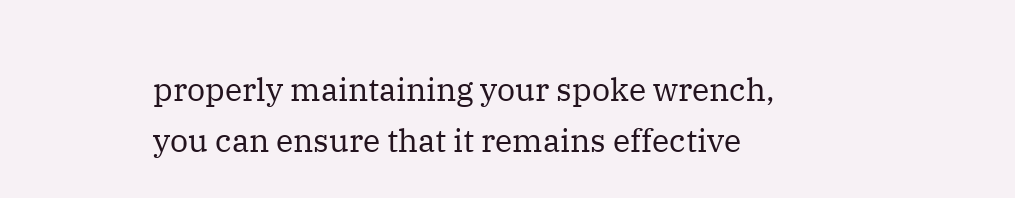properly maintaining your spoke wrench, you can ensure that it remains effective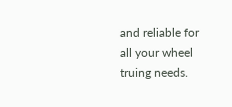and reliable for all your wheel truing needs.